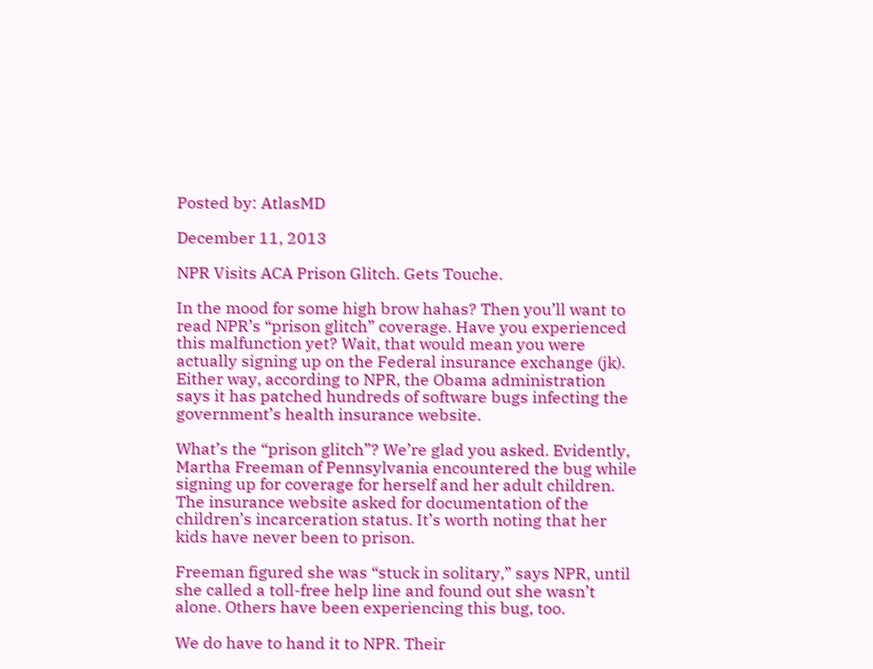Posted by: AtlasMD

December 11, 2013

NPR Visits ACA Prison Glitch. Gets Touche.

In the mood for some high brow hahas? Then you’ll want to read NPR’s “prison glitch” coverage. Have you experienced this malfunction yet? Wait, that would mean you were actually signing up on the Federal insurance exchange (jk). Either way, according to NPR, the Obama administration says it has patched hundreds of software bugs infecting the government’s health insurance website.

What’s the “prison glitch”? We’re glad you asked. Evidently, Martha Freeman of Pennsylvania encountered the bug while signing up for coverage for herself and her adult children. The insurance website asked for documentation of the children’s incarceration status. It’s worth noting that her kids have never been to prison.

Freeman figured she was “stuck in solitary,” says NPR, until she called a toll-free help line and found out she wasn’t alone. Others have been experiencing this bug, too.

We do have to hand it to NPR. Their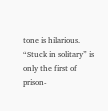tone is hilarious. “Stuck in solitary” is only the first of prison-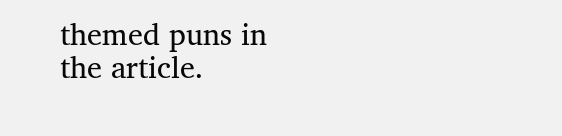themed puns in the article.